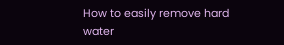How to easily remove hard water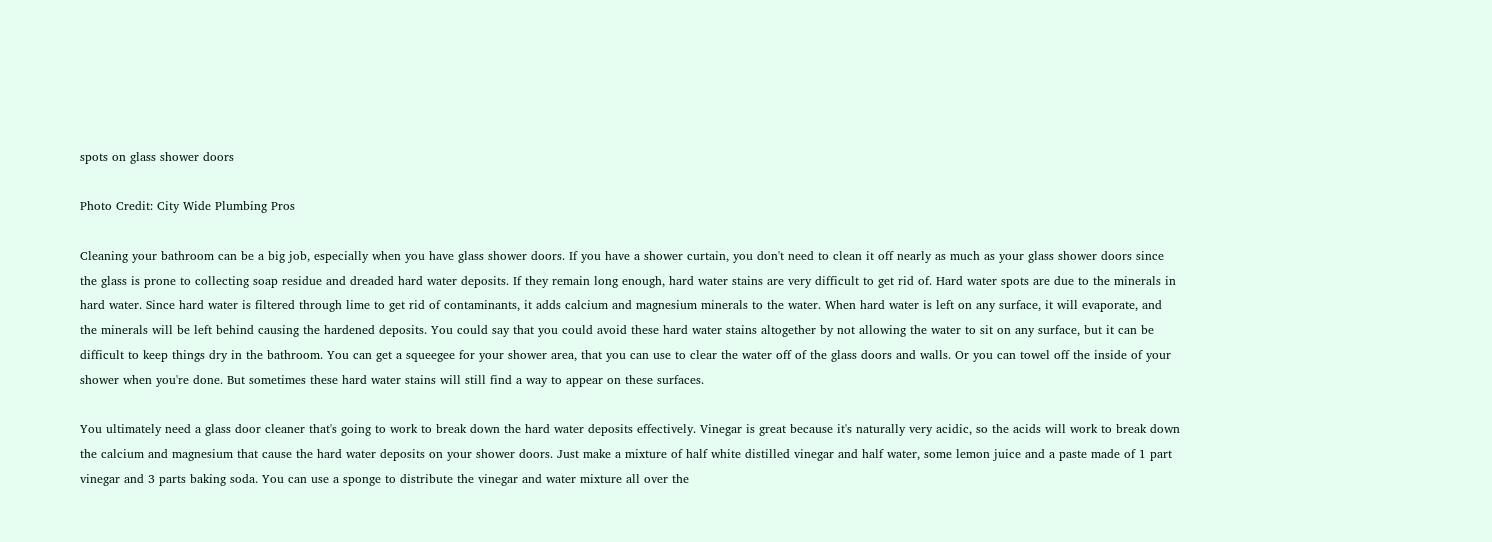spots on glass shower doors

Photo Credit: City Wide Plumbing Pros

Cleaning your bathroom can be a big job, especially when you have glass shower doors. If you have a shower curtain, you don't need to clean it off nearly as much as your glass shower doors since the glass is prone to collecting soap residue and dreaded hard water deposits. If they remain long enough, hard water stains are very difficult to get rid of. Hard water spots are due to the minerals in hard water. Since hard water is filtered through lime to get rid of contaminants, it adds calcium and magnesium minerals to the water. When hard water is left on any surface, it will evaporate, and the minerals will be left behind causing the hardened deposits. You could say that you could avoid these hard water stains altogether by not allowing the water to sit on any surface, but it can be difficult to keep things dry in the bathroom. You can get a squeegee for your shower area, that you can use to clear the water off of the glass doors and walls. Or you can towel off the inside of your shower when you're done. But sometimes these hard water stains will still find a way to appear on these surfaces.

You ultimately need a glass door cleaner that's going to work to break down the hard water deposits effectively. Vinegar is great because it's naturally very acidic, so the acids will work to break down the calcium and magnesium that cause the hard water deposits on your shower doors. Just make a mixture of half white distilled vinegar and half water, some lemon juice and a paste made of 1 part vinegar and 3 parts baking soda. You can use a sponge to distribute the vinegar and water mixture all over the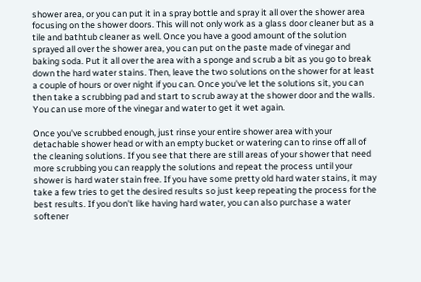shower area, or you can put it in a spray bottle and spray it all over the shower area focusing on the shower doors. This will not only work as a glass door cleaner but as a tile and bathtub cleaner as well. Once you have a good amount of the solution sprayed all over the shower area, you can put on the paste made of vinegar and baking soda. Put it all over the area with a sponge and scrub a bit as you go to break down the hard water stains. Then, leave the two solutions on the shower for at least a couple of hours or over night if you can. Once you've let the solutions sit, you can then take a scrubbing pad and start to scrub away at the shower door and the walls. You can use more of the vinegar and water to get it wet again.

Once you've scrubbed enough, just rinse your entire shower area with your detachable shower head or with an empty bucket or watering can to rinse off all of the cleaning solutions. If you see that there are still areas of your shower that need more scrubbing you can reapply the solutions and repeat the process until your shower is hard water stain free. If you have some pretty old hard water stains, it may take a few tries to get the desired results so just keep repeating the process for the best results. If you don't like having hard water, you can also purchase a water softener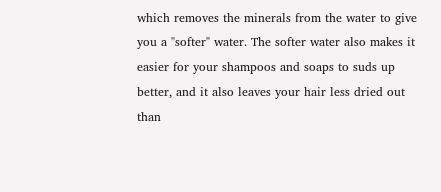which removes the minerals from the water to give you a "softer" water. The softer water also makes it easier for your shampoos and soaps to suds up better, and it also leaves your hair less dried out than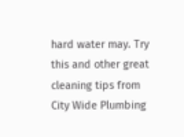hard water may. Try this and other great cleaning tips from City Wide Plumbing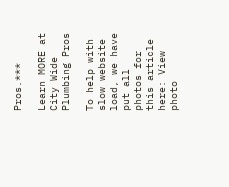Pros.***

Learn MORE at City Wide Plumbing Pros

To help with slow website load, we have put all photos for this article here: View photo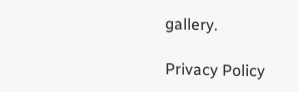gallery.

Privacy Policy